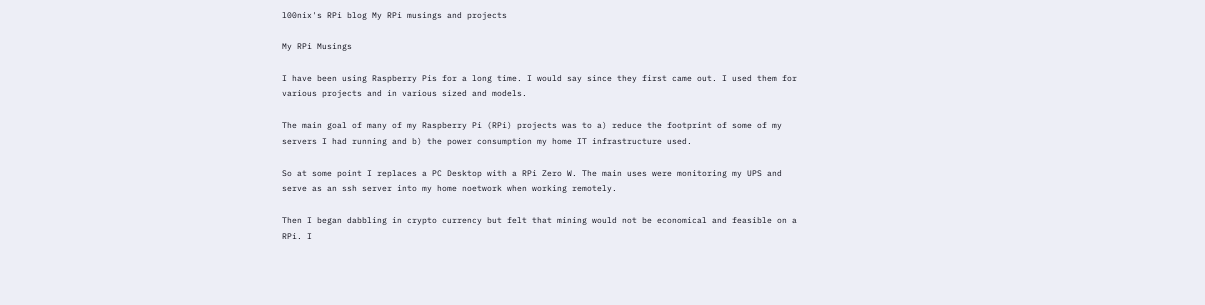l00nix's RPi blog My RPi musings and projects

My RPi Musings

I have been using Raspberry Pis for a long time. I would say since they first came out. I used them for various projects and in various sized and models.

The main goal of many of my Raspberry Pi (RPi) projects was to a) reduce the footprint of some of my servers I had running and b) the power consumption my home IT infrastructure used.

So at some point I replaces a PC Desktop with a RPi Zero W. The main uses were monitoring my UPS and serve as an ssh server into my home noetwork when working remotely.

Then I began dabbling in crypto currency but felt that mining would not be economical and feasible on a RPi. I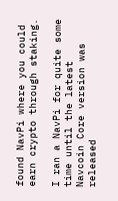found NavPi where you could earn crypto through staking.

I ran a NavPi for quite some time until the latest Navcoin Core version was released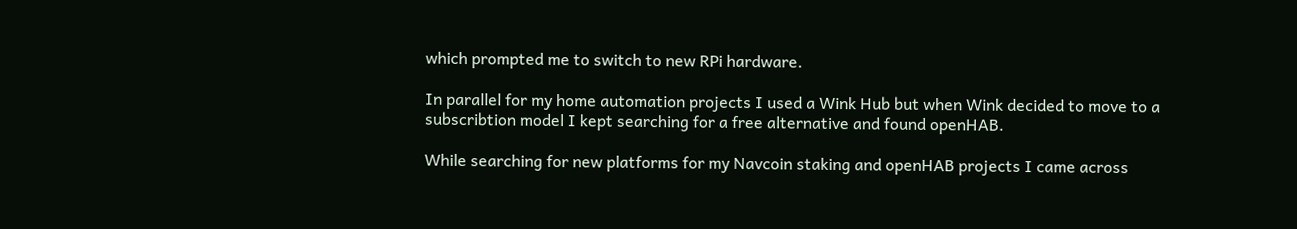which prompted me to switch to new RPi hardware.

In parallel for my home automation projects I used a Wink Hub but when Wink decided to move to a subscribtion model I kept searching for a free alternative and found openHAB.

While searching for new platforms for my Navcoin staking and openHAB projects I came across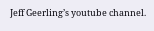Jeff Geerling’s youtube channel.